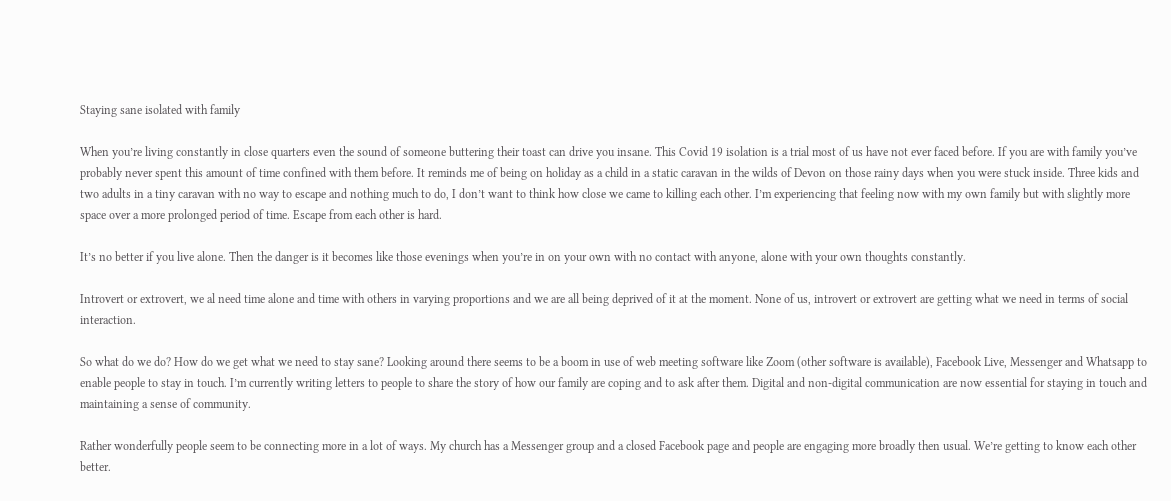Staying sane isolated with family

When you’re living constantly in close quarters even the sound of someone buttering their toast can drive you insane. This Covid 19 isolation is a trial most of us have not ever faced before. If you are with family you’ve probably never spent this amount of time confined with them before. It reminds me of being on holiday as a child in a static caravan in the wilds of Devon on those rainy days when you were stuck inside. Three kids and two adults in a tiny caravan with no way to escape and nothing much to do, I don’t want to think how close we came to killing each other. I’m experiencing that feeling now with my own family but with slightly more space over a more prolonged period of time. Escape from each other is hard.

It’s no better if you live alone. Then the danger is it becomes like those evenings when you’re in on your own with no contact with anyone, alone with your own thoughts constantly.

Introvert or extrovert, we al need time alone and time with others in varying proportions and we are all being deprived of it at the moment. None of us, introvert or extrovert are getting what we need in terms of social interaction.

So what do we do? How do we get what we need to stay sane? Looking around there seems to be a boom in use of web meeting software like Zoom (other software is available), Facebook Live, Messenger and Whatsapp to enable people to stay in touch. I’m currently writing letters to people to share the story of how our family are coping and to ask after them. Digital and non-digital communication are now essential for staying in touch and maintaining a sense of community.

Rather wonderfully people seem to be connecting more in a lot of ways. My church has a Messenger group and a closed Facebook page and people are engaging more broadly then usual. We’re getting to know each other better.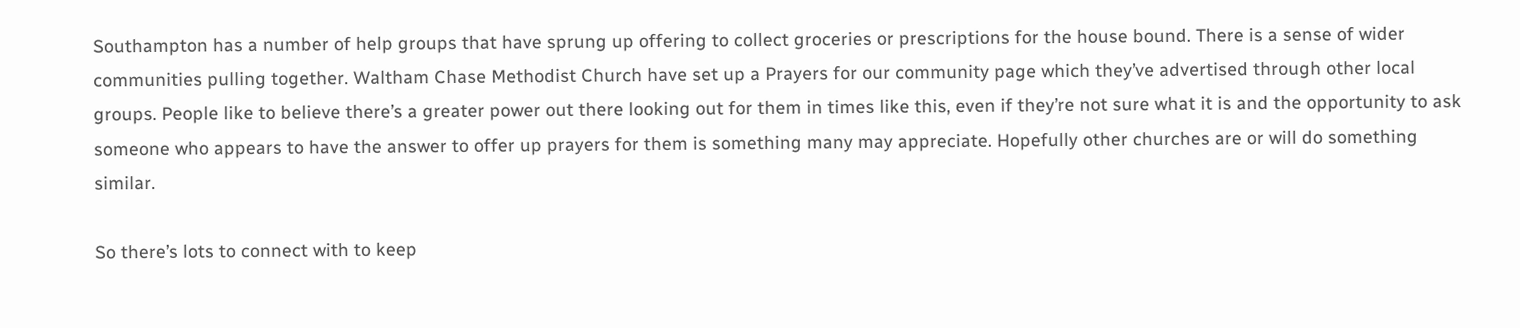Southampton has a number of help groups that have sprung up offering to collect groceries or prescriptions for the house bound. There is a sense of wider communities pulling together. Waltham Chase Methodist Church have set up a Prayers for our community page which they’ve advertised through other local groups. People like to believe there’s a greater power out there looking out for them in times like this, even if they’re not sure what it is and the opportunity to ask someone who appears to have the answer to offer up prayers for them is something many may appreciate. Hopefully other churches are or will do something similar.

So there’s lots to connect with to keep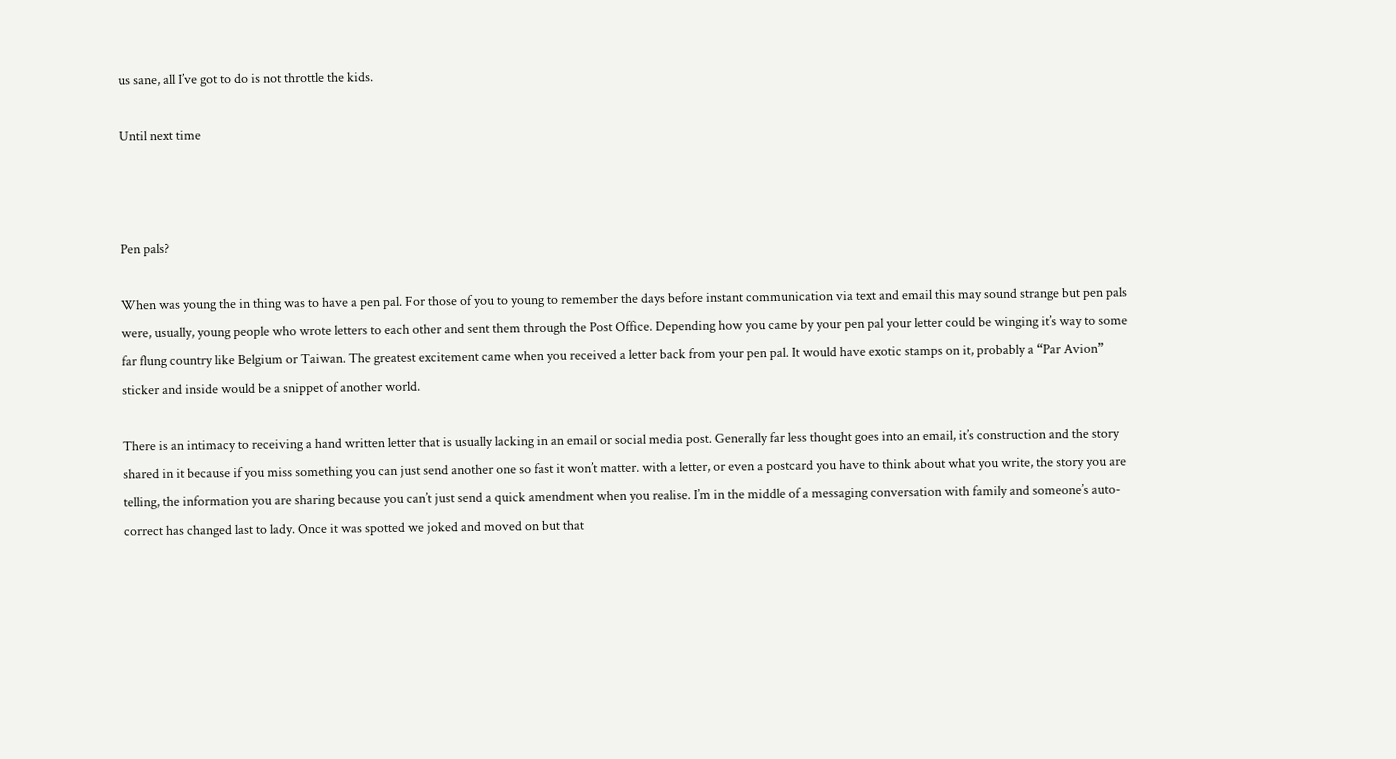us sane, all I’ve got to do is not throttle the kids.

Until next time



Pen pals?

When was young the in thing was to have a pen pal. For those of you to young to remember the days before instant communication via text and email this may sound strange but pen pals were, usually, young people who wrote letters to each other and sent them through the Post Office. Depending how you came by your pen pal your letter could be winging it’s way to some far flung country like Belgium or Taiwan. The greatest excitement came when you received a letter back from your pen pal. It would have exotic stamps on it, probably a “Par Avion” sticker and inside would be a snippet of another world.

There is an intimacy to receiving a hand written letter that is usually lacking in an email or social media post. Generally far less thought goes into an email, it’s construction and the story shared in it because if you miss something you can just send another one so fast it won’t matter. with a letter, or even a postcard you have to think about what you write, the story you are telling, the information you are sharing because you can’t just send a quick amendment when you realise. I’m in the middle of a messaging conversation with family and someone’s auto-correct has changed last to lady. Once it was spotted we joked and moved on but that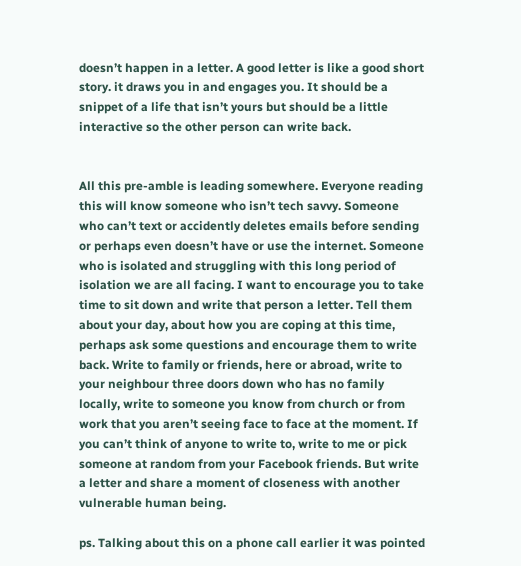doesn’t happen in a letter. A good letter is like a good short story. it draws you in and engages you. It should be a snippet of a life that isn’t yours but should be a little interactive so the other person can write back.


All this pre-amble is leading somewhere. Everyone reading this will know someone who isn’t tech savvy. Someone who can’t text or accidently deletes emails before sending or perhaps even doesn’t have or use the internet. Someone who is isolated and struggling with this long period of isolation we are all facing. I want to encourage you to take time to sit down and write that person a letter. Tell them about your day, about how you are coping at this time, perhaps ask some questions and encourage them to write back. Write to family or friends, here or abroad, write to your neighbour three doors down who has no family locally, write to someone you know from church or from work that you aren’t seeing face to face at the moment. If you can’t think of anyone to write to, write to me or pick someone at random from your Facebook friends. But write a letter and share a moment of closeness with another vulnerable human being.

ps. Talking about this on a phone call earlier it was pointed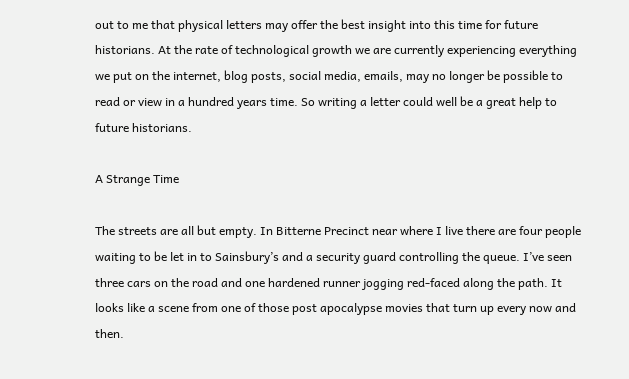out to me that physical letters may offer the best insight into this time for future historians. At the rate of technological growth we are currently experiencing everything we put on the internet, blog posts, social media, emails, may no longer be possible to read or view in a hundred years time. So writing a letter could well be a great help to future historians.

A Strange Time

The streets are all but empty. In Bitterne Precinct near where I live there are four people waiting to be let in to Sainsbury’s and a security guard controlling the queue. I’ve seen three cars on the road and one hardened runner jogging red-faced along the path. It looks like a scene from one of those post apocalypse movies that turn up every now and then.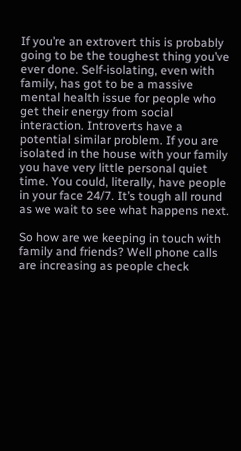If you’re an extrovert this is probably going to be the toughest thing you’ve ever done. Self-isolating, even with family, has got to be a massive mental health issue for people who get their energy from social interaction. Introverts have a potential similar problem. If you are isolated in the house with your family you have very little personal quiet time. You could, literally, have people in your face 24/7. It’s tough all round as we wait to see what happens next.

So how are we keeping in touch with family and friends? Well phone calls are increasing as people check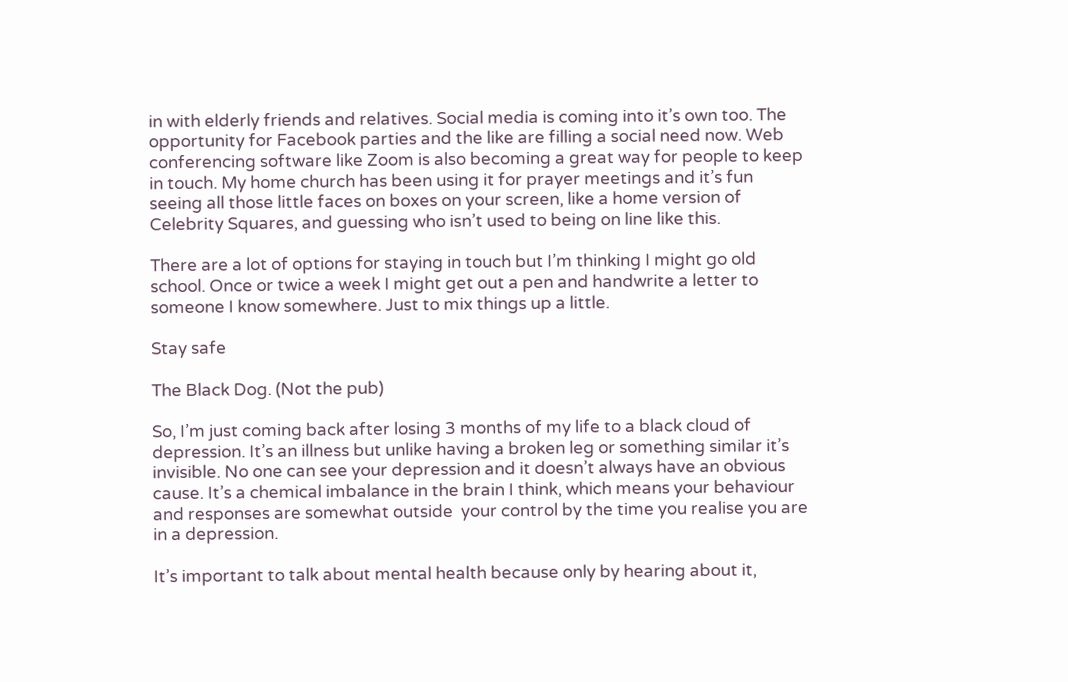in with elderly friends and relatives. Social media is coming into it’s own too. The opportunity for Facebook parties and the like are filling a social need now. Web conferencing software like Zoom is also becoming a great way for people to keep in touch. My home church has been using it for prayer meetings and it’s fun seeing all those little faces on boxes on your screen, like a home version of Celebrity Squares, and guessing who isn’t used to being on line like this.

There are a lot of options for staying in touch but I’m thinking I might go old school. Once or twice a week I might get out a pen and handwrite a letter to someone I know somewhere. Just to mix things up a little.

Stay safe

The Black Dog. (Not the pub)

So, I’m just coming back after losing 3 months of my life to a black cloud of depression. It’s an illness but unlike having a broken leg or something similar it’s invisible. No one can see your depression and it doesn’t always have an obvious cause. It’s a chemical imbalance in the brain I think, which means your behaviour and responses are somewhat outside  your control by the time you realise you are in a depression.

It’s important to talk about mental health because only by hearing about it,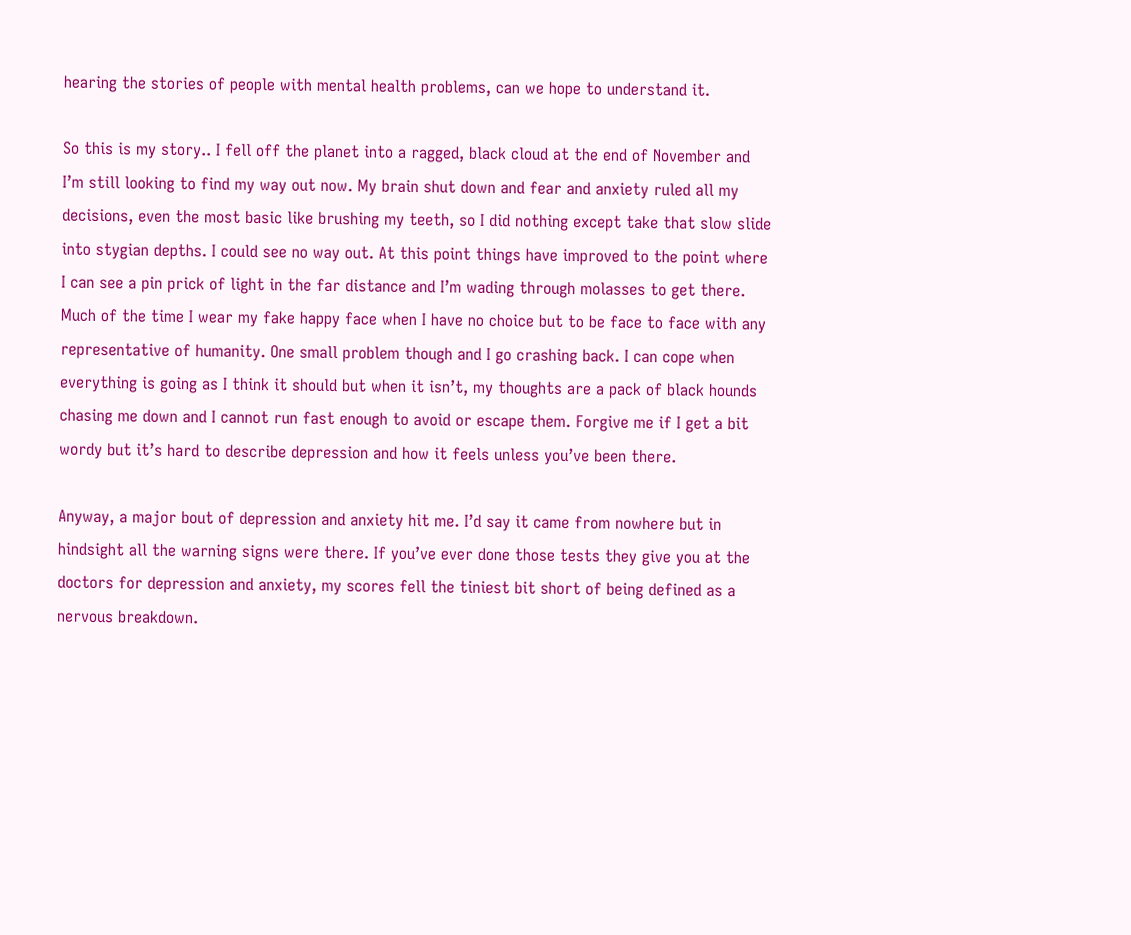hearing the stories of people with mental health problems, can we hope to understand it.

So this is my story.. I fell off the planet into a ragged, black cloud at the end of November and I’m still looking to find my way out now. My brain shut down and fear and anxiety ruled all my decisions, even the most basic like brushing my teeth, so I did nothing except take that slow slide into stygian depths. I could see no way out. At this point things have improved to the point where I can see a pin prick of light in the far distance and I’m wading through molasses to get there. Much of the time I wear my fake happy face when I have no choice but to be face to face with any representative of humanity. One small problem though and I go crashing back. I can cope when everything is going as I think it should but when it isn’t, my thoughts are a pack of black hounds chasing me down and I cannot run fast enough to avoid or escape them. Forgive me if I get a bit wordy but it’s hard to describe depression and how it feels unless you’ve been there.

Anyway, a major bout of depression and anxiety hit me. I’d say it came from nowhere but in hindsight all the warning signs were there. If you’ve ever done those tests they give you at the doctors for depression and anxiety, my scores fell the tiniest bit short of being defined as a nervous breakdown.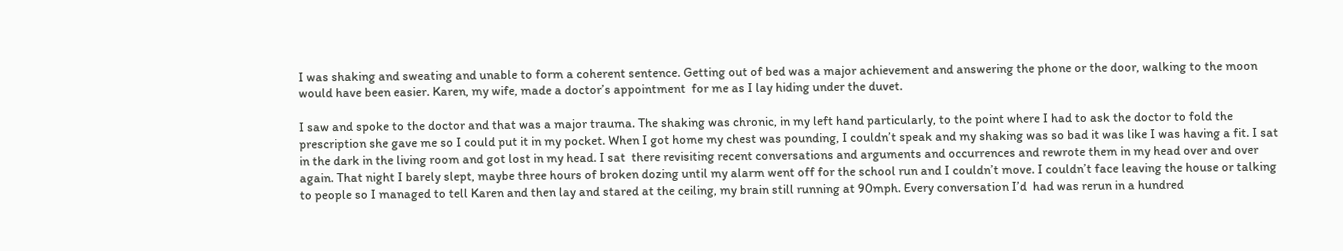I was shaking and sweating and unable to form a coherent sentence. Getting out of bed was a major achievement and answering the phone or the door, walking to the moon would have been easier. Karen, my wife, made a doctor’s appointment  for me as I lay hiding under the duvet.

I saw and spoke to the doctor and that was a major trauma. The shaking was chronic, in my left hand particularly, to the point where I had to ask the doctor to fold the prescription she gave me so I could put it in my pocket. When I got home my chest was pounding, I couldn’t speak and my shaking was so bad it was like I was having a fit. I sat in the dark in the living room and got lost in my head. I sat  there revisiting recent conversations and arguments and occurrences and rewrote them in my head over and over again. That night I barely slept, maybe three hours of broken dozing until my alarm went off for the school run and I couldn’t move. I couldn’t face leaving the house or talking to people so I managed to tell Karen and then lay and stared at the ceiling, my brain still running at 90mph. Every conversation I’d  had was rerun in a hundred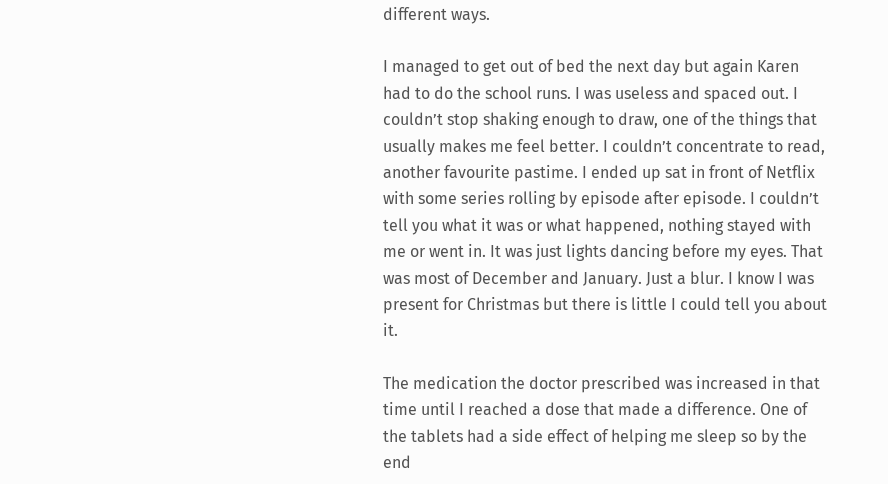different ways.

I managed to get out of bed the next day but again Karen had to do the school runs. I was useless and spaced out. I couldn’t stop shaking enough to draw, one of the things that usually makes me feel better. I couldn’t concentrate to read, another favourite pastime. I ended up sat in front of Netflix with some series rolling by episode after episode. I couldn’t tell you what it was or what happened, nothing stayed with me or went in. It was just lights dancing before my eyes. That was most of December and January. Just a blur. I know I was present for Christmas but there is little I could tell you about it.

The medication the doctor prescribed was increased in that time until I reached a dose that made a difference. One of the tablets had a side effect of helping me sleep so by the end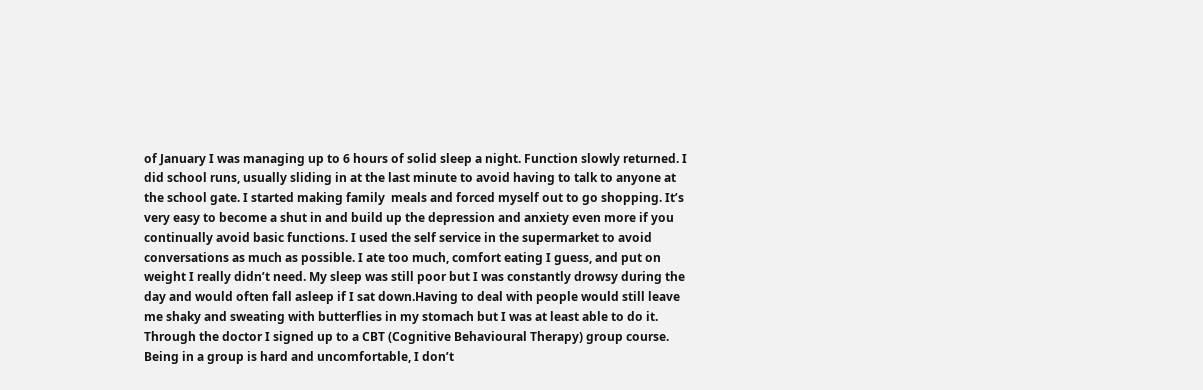of January I was managing up to 6 hours of solid sleep a night. Function slowly returned. I did school runs, usually sliding in at the last minute to avoid having to talk to anyone at the school gate. I started making family  meals and forced myself out to go shopping. It’s very easy to become a shut in and build up the depression and anxiety even more if you continually avoid basic functions. I used the self service in the supermarket to avoid conversations as much as possible. I ate too much, comfort eating I guess, and put on weight I really didn’t need. My sleep was still poor but I was constantly drowsy during the day and would often fall asleep if I sat down.Having to deal with people would still leave me shaky and sweating with butterflies in my stomach but I was at least able to do it. Through the doctor I signed up to a CBT (Cognitive Behavioural Therapy) group course. Being in a group is hard and uncomfortable, I don’t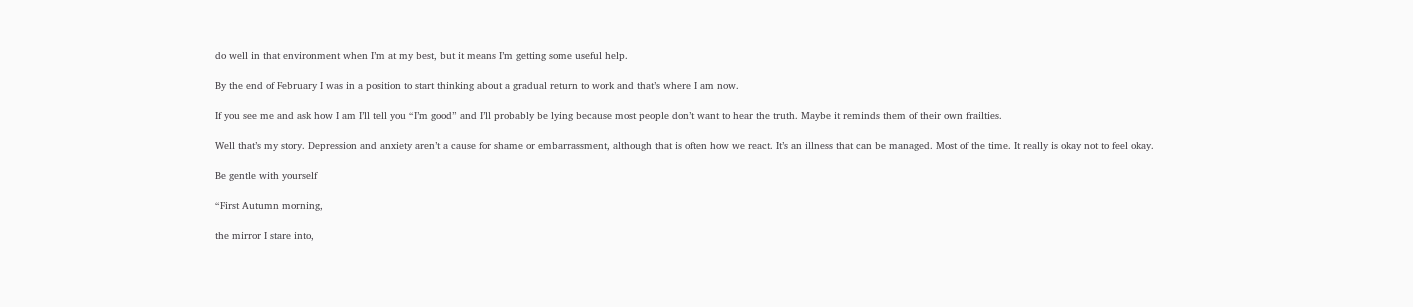do well in that environment when I’m at my best, but it means I’m getting some useful help.

By the end of February I was in a position to start thinking about a gradual return to work and that’s where I am now.

If you see me and ask how I am I’ll tell you “I’m good” and I’ll probably be lying because most people don’t want to hear the truth. Maybe it reminds them of their own frailties.

Well that’s my story. Depression and anxiety aren’t a cause for shame or embarrassment, although that is often how we react. It’s an illness that can be managed. Most of the time. It really is okay not to feel okay.

Be gentle with yourself

“First Autumn morning,

the mirror I stare into,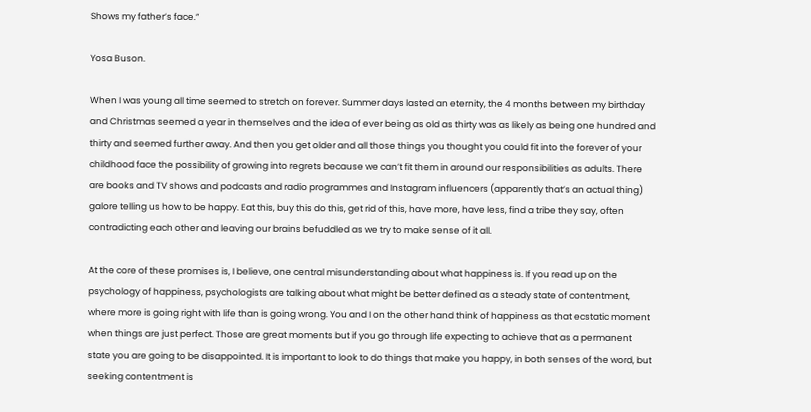Shows my father’s face.”

Yosa Buson.

When I was young all time seemed to stretch on forever. Summer days lasted an eternity, the 4 months between my birthday and Christmas seemed a year in themselves and the idea of ever being as old as thirty was as likely as being one hundred and thirty and seemed further away. And then you get older and all those things you thought you could fit into the forever of your childhood face the possibility of growing into regrets because we can’t fit them in around our responsibilities as adults. There are books and TV shows and podcasts and radio programmes and Instagram influencers (apparently that’s an actual thing) galore telling us how to be happy. Eat this, buy this do this, get rid of this, have more, have less, find a tribe they say, often contradicting each other and leaving our brains befuddled as we try to make sense of it all.

At the core of these promises is, I believe, one central misunderstanding about what happiness is. If you read up on the psychology of happiness, psychologists are talking about what might be better defined as a steady state of contentment, where more is going right with life than is going wrong. You and I on the other hand think of happiness as that ecstatic moment when things are just perfect. Those are great moments but if you go through life expecting to achieve that as a permanent state you are going to be disappointed. It is important to look to do things that make you happy, in both senses of the word, but seeking contentment is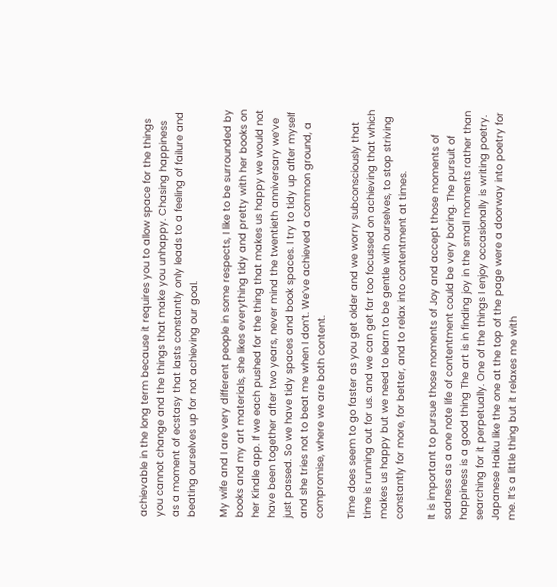achievable in the long term because it requires you to allow space for the things you cannot change and the things that make you unhappy. Chasing happiness as a moment of ecstasy that lasts constantly only leads to a feeling of failure and beating ourselves up for not achieving our goal.

My wife and I are very different people in some respects, I like to be surrounded by books and my art materials, she likes everything tidy and pretty with her books on her Kindle app. If we each pushed for the thing that makes us happy we would not have been together after two years, never mind the twentieth anniversary we’ve just passed. So we have tidy spaces and book spaces. I try to tidy up after myself and she tries not to beat me when I don’t. We’ve achieved a common ground, a compromise, where we are both content.

Time does seem to go faster as you get older and we worry subconsciously that time is running out for us. and we can get far too focussed on achieving that which makes us happy but we need to learn to be gentle with ourselves, to stop striving constantly for more, for better, and to relax into contentment at times.

It is important to pursue those moments of Joy and accept those moments of sadness as a one note life of contentment could be very boring. The pursuit of happiness is a good thing The art is in finding joy in the small moments rather than searching for it perpetually. One of the things I enjoy occasionally is writing poetry. Japanese Haiku like the one at the top of the page were a doorway into poetry for me. It’s a little thing but it relaxes me with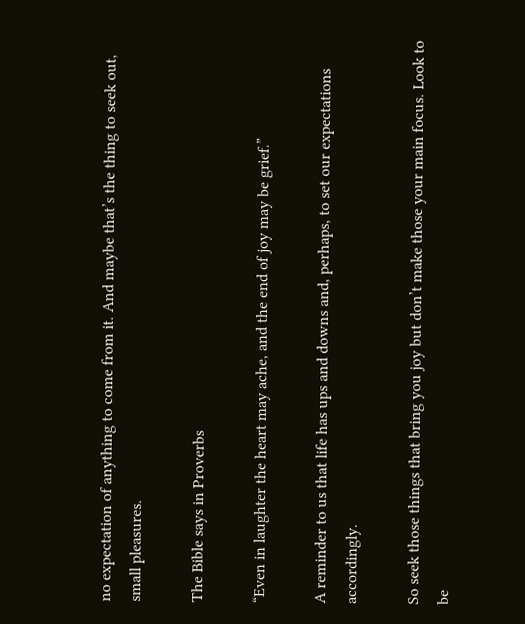no expectation of anything to come from it. And maybe that’s the thing to seek out, small pleasures.

The Bible says in Proverbs

“Even in laughter the heart may ache, and the end of joy may be grief.”

A reminder to us that life has ups and downs and, perhaps, to set our expectations accordingly.

So seek those things that bring you joy but don’t make those your main focus. Look to be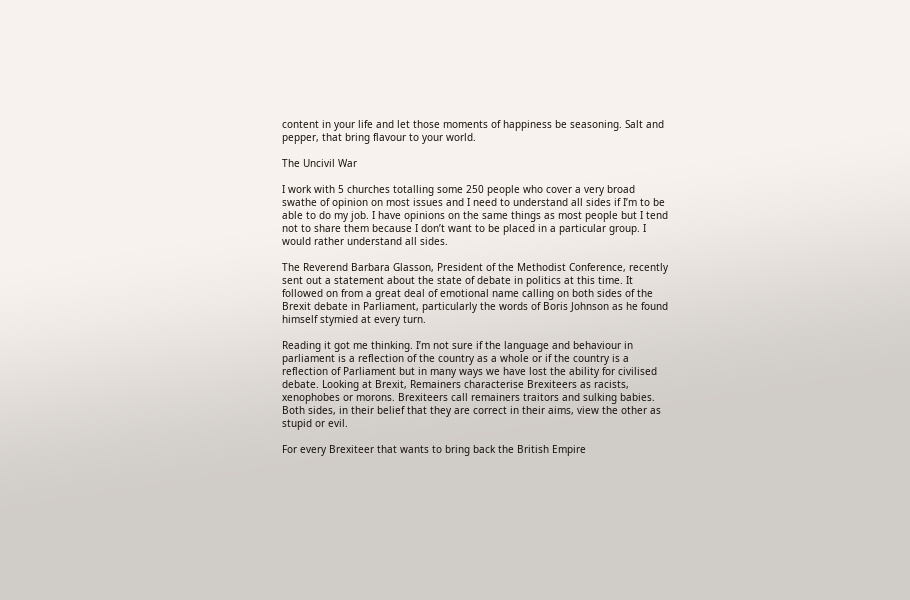content in your life and let those moments of happiness be seasoning. Salt and pepper, that bring flavour to your world.

The Uncivil War

I work with 5 churches totalling some 250 people who cover a very broad swathe of opinion on most issues and I need to understand all sides if I’m to be able to do my job. I have opinions on the same things as most people but I tend not to share them because I don’t want to be placed in a particular group. I would rather understand all sides.

The Reverend Barbara Glasson, President of the Methodist Conference, recently sent out a statement about the state of debate in politics at this time. It followed on from a great deal of emotional name calling on both sides of the Brexit debate in Parliament, particularly the words of Boris Johnson as he found himself stymied at every turn.

Reading it got me thinking. I’m not sure if the language and behaviour in parliament is a reflection of the country as a whole or if the country is a reflection of Parliament but in many ways we have lost the ability for civilised debate. Looking at Brexit, Remainers characterise Brexiteers as racists, xenophobes or morons. Brexiteers call remainers traitors and sulking babies. Both sides, in their belief that they are correct in their aims, view the other as stupid or evil.

For every Brexiteer that wants to bring back the British Empire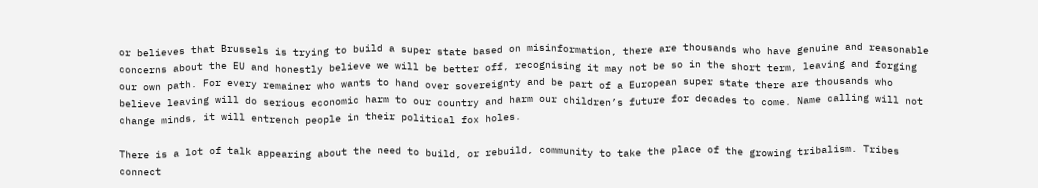or believes that Brussels is trying to build a super state based on misinformation, there are thousands who have genuine and reasonable concerns about the EU and honestly believe we will be better off, recognising it may not be so in the short term, leaving and forging our own path. For every remainer who wants to hand over sovereignty and be part of a European super state there are thousands who believe leaving will do serious economic harm to our country and harm our children’s future for decades to come. Name calling will not change minds, it will entrench people in their political fox holes.

There is a lot of talk appearing about the need to build, or rebuild, community to take the place of the growing tribalism. Tribes connect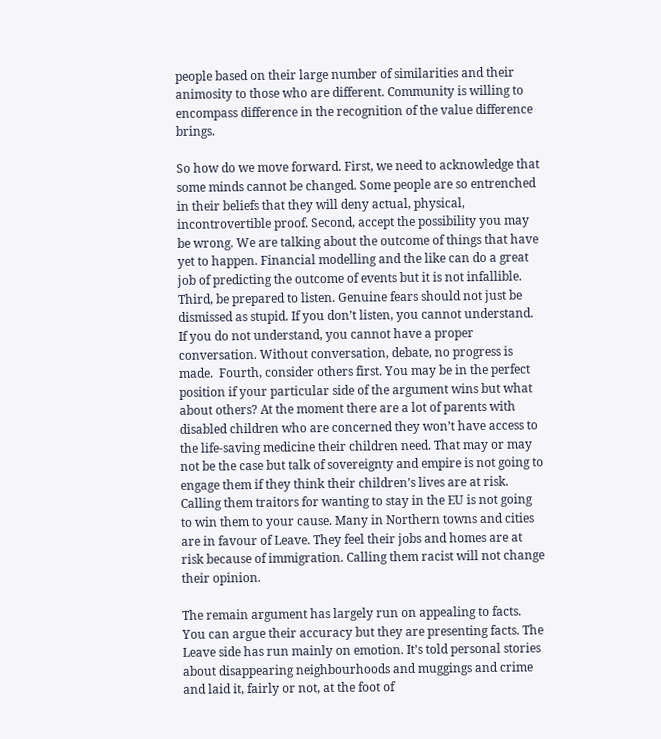people based on their large number of similarities and their animosity to those who are different. Community is willing to encompass difference in the recognition of the value difference brings.

So how do we move forward. First, we need to acknowledge that some minds cannot be changed. Some people are so entrenched in their beliefs that they will deny actual, physical, incontrovertible proof. Second, accept the possibility you may be wrong. We are talking about the outcome of things that have yet to happen. Financial modelling and the like can do a great job of predicting the outcome of events but it is not infallible. Third, be prepared to listen. Genuine fears should not just be dismissed as stupid. If you don’t listen, you cannot understand. If you do not understand, you cannot have a proper conversation. Without conversation, debate, no progress is made.  Fourth, consider others first. You may be in the perfect position if your particular side of the argument wins but what about others? At the moment there are a lot of parents with disabled children who are concerned they won’t have access to the life-saving medicine their children need. That may or may not be the case but talk of sovereignty and empire is not going to engage them if they think their children’s lives are at risk. Calling them traitors for wanting to stay in the EU is not going to win them to your cause. Many in Northern towns and cities are in favour of Leave. They feel their jobs and homes are at risk because of immigration. Calling them racist will not change their opinion.

The remain argument has largely run on appealing to facts. You can argue their accuracy but they are presenting facts. The Leave side has run mainly on emotion. It’s told personal stories about disappearing neighbourhoods and muggings and crime and laid it, fairly or not, at the foot of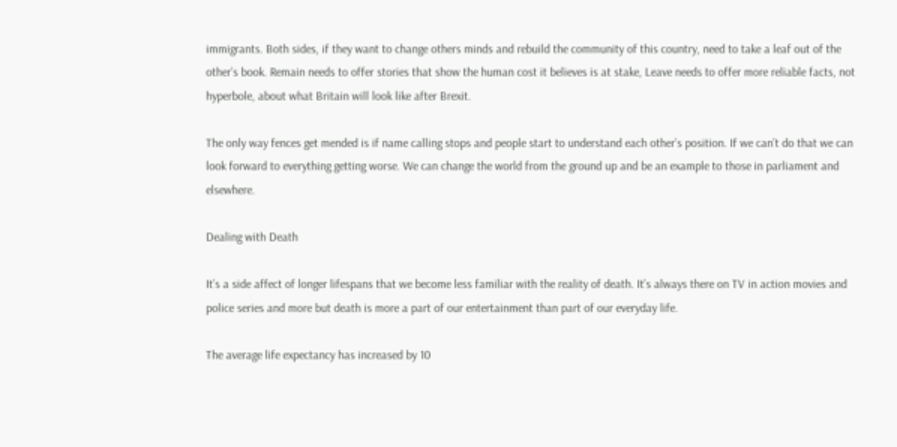immigrants. Both sides, if they want to change others minds and rebuild the community of this country, need to take a leaf out of the other’s book. Remain needs to offer stories that show the human cost it believes is at stake, Leave needs to offer more reliable facts, not hyperbole, about what Britain will look like after Brexit.

The only way fences get mended is if name calling stops and people start to understand each other’s position. If we can’t do that we can look forward to everything getting worse. We can change the world from the ground up and be an example to those in parliament and elsewhere.

Dealing with Death

It’s a side affect of longer lifespans that we become less familiar with the reality of death. It’s always there on TV in action movies and police series and more but death is more a part of our entertainment than part of our everyday life.

The average life expectancy has increased by 10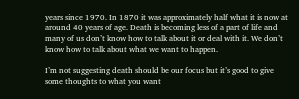years since 1970. In 1870 it was approximately half what it is now at around 40 years of age. Death is becoming less of a part of life and many of us don’t know how to talk about it or deal with it. We don’t know how to talk about what we want to happen.

I’m not suggesting death should be our focus but it’s good to give some thoughts to what you want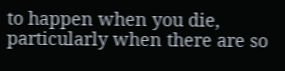to happen when you die, particularly when there are so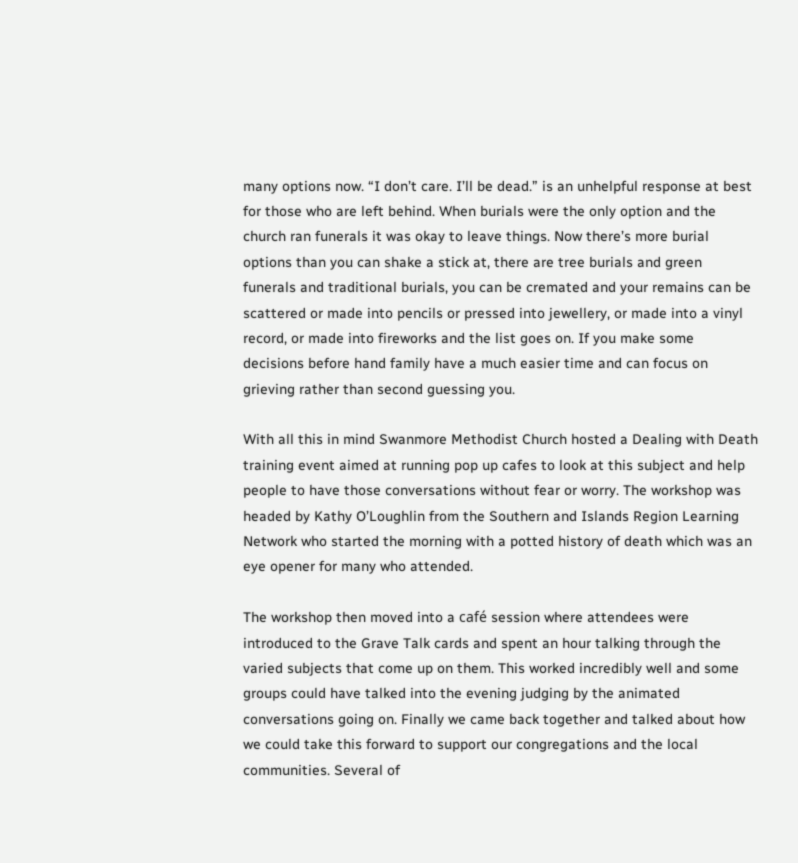many options now. “I don’t care. I’ll be dead.” is an unhelpful response at best for those who are left behind. When burials were the only option and the church ran funerals it was okay to leave things. Now there’s more burial options than you can shake a stick at, there are tree burials and green funerals and traditional burials, you can be cremated and your remains can be scattered or made into pencils or pressed into jewellery, or made into a vinyl record, or made into fireworks and the list goes on. If you make some decisions before hand family have a much easier time and can focus on grieving rather than second guessing you.

With all this in mind Swanmore Methodist Church hosted a Dealing with Death training event aimed at running pop up cafes to look at this subject and help people to have those conversations without fear or worry. The workshop was headed by Kathy O’Loughlin from the Southern and Islands Region Learning Network who started the morning with a potted history of death which was an eye opener for many who attended.

The workshop then moved into a café session where attendees were introduced to the Grave Talk cards and spent an hour talking through the varied subjects that come up on them. This worked incredibly well and some groups could have talked into the evening judging by the animated conversations going on. Finally we came back together and talked about how we could take this forward to support our congregations and the local communities. Several of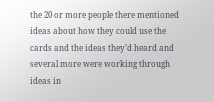the 20 or more people there mentioned ideas about how they could use the cards and the ideas they’d heard and several more were working through ideas in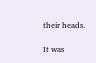their heads.

It was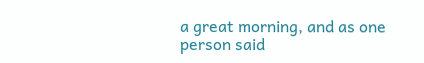a great morning, and as one person said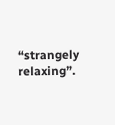“strangely relaxing”.